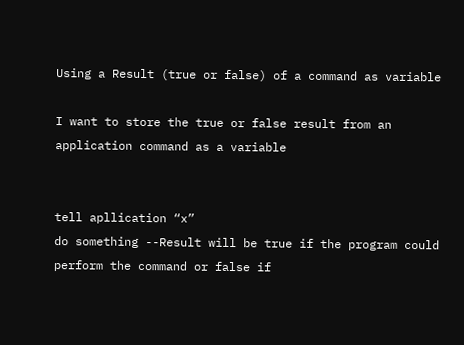Using a Result (true or false) of a command as variable

I want to store the true or false result from an application command as a variable


tell apllication “x”
do something --Result will be true if the program could perform the command or false if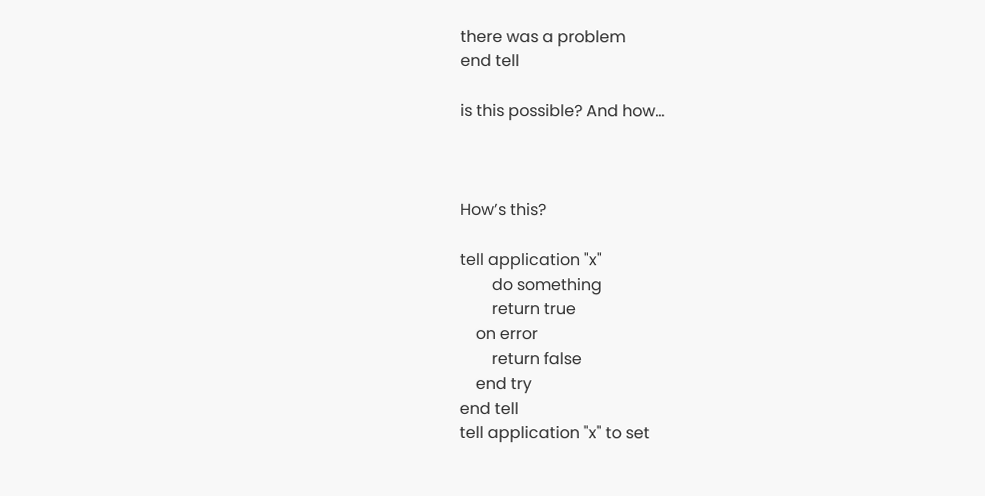there was a problem
end tell

is this possible? And how…



How’s this?

tell application "x"
        do something
        return true
    on error
        return false
    end try
end tell
tell application "x" to set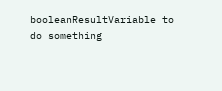booleanResultVariable to do something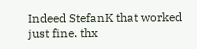Indeed StefanK that worked just fine. thx